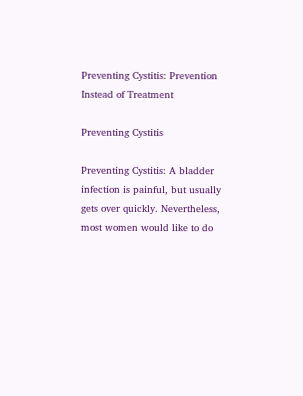Preventing Cystitis: Prevention Instead of Treatment

Preventing Cystitis

Preventing Cystitis: A bladder infection is painful, but usually gets over quickly. Nevertheless, most women would like to do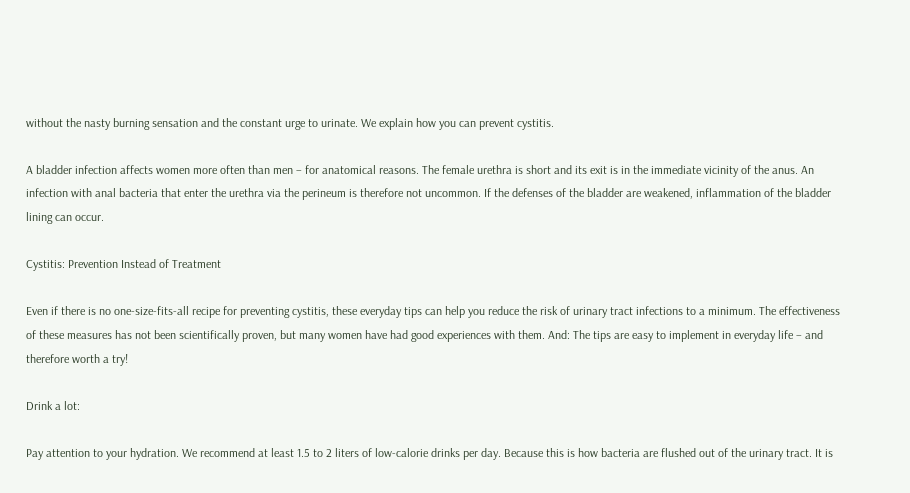without the nasty burning sensation and the constant urge to urinate. We explain how you can prevent cystitis.

A bladder infection affects women more often than men – for anatomical reasons. The female urethra is short and its exit is in the immediate vicinity of the anus. An infection with anal bacteria that enter the urethra via the perineum is therefore not uncommon. If the defenses of the bladder are weakened, inflammation of the bladder lining can occur.

Cystitis: Prevention Instead of Treatment

Even if there is no one-size-fits-all recipe for preventing cystitis, these everyday tips can help you reduce the risk of urinary tract infections to a minimum. The effectiveness of these measures has not been scientifically proven, but many women have had good experiences with them. And: The tips are easy to implement in everyday life – and therefore worth a try!

Drink a lot:

Pay attention to your hydration. We recommend at least 1.5 to 2 liters of low-calorie drinks per day. Because this is how bacteria are flushed out of the urinary tract. It is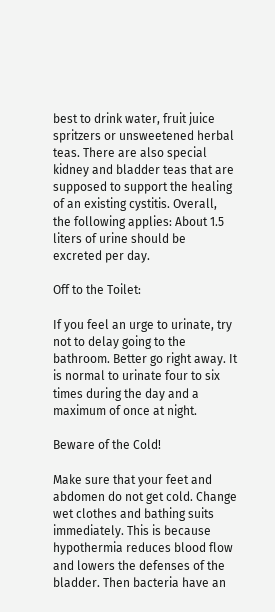best to drink water, fruit juice spritzers or unsweetened herbal teas. There are also special kidney and bladder teas that are supposed to support the healing of an existing cystitis. Overall, the following applies: About 1.5 liters of urine should be excreted per day.

Off to the Toilet:

If you feel an urge to urinate, try not to delay going to the bathroom. Better go right away. It is normal to urinate four to six times during the day and a maximum of once at night.

Beware of the Cold!

Make sure that your feet and abdomen do not get cold. Change wet clothes and bathing suits immediately. This is because hypothermia reduces blood flow and lowers the defenses of the bladder. Then bacteria have an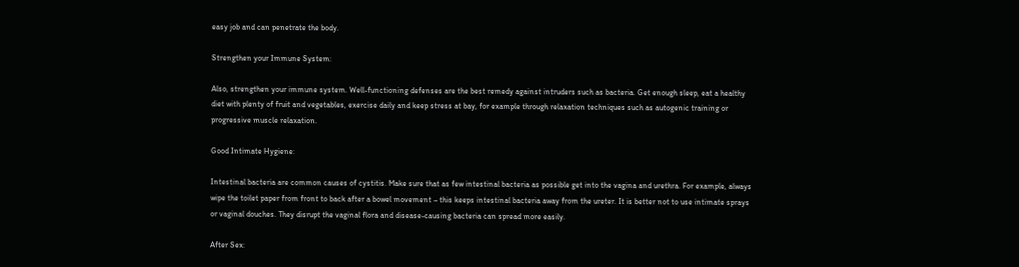easy job and can penetrate the body.

Strengthen your Immune System:

Also, strengthen your immune system. Well-functioning defenses are the best remedy against intruders such as bacteria. Get enough sleep, eat a healthy diet with plenty of fruit and vegetables, exercise daily and keep stress at bay, for example through relaxation techniques such as autogenic training or progressive muscle relaxation.

Good Intimate Hygiene:

Intestinal bacteria are common causes of cystitis. Make sure that as few intestinal bacteria as possible get into the vagina and urethra. For example, always wipe the toilet paper from front to back after a bowel movement – this keeps intestinal bacteria away from the ureter. It is better not to use intimate sprays or vaginal douches. They disrupt the vaginal flora and disease-causing bacteria can spread more easily.

After Sex: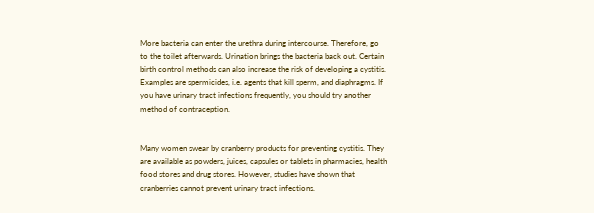More bacteria can enter the urethra during intercourse. Therefore, go to the toilet afterwards. Urination brings the bacteria back out. Certain birth control methods can also increase the risk of developing a cystitis. Examples are spermicides, i.e. agents that kill sperm, and diaphragms. If you have urinary tract infections frequently, you should try another method of contraception.


Many women swear by cranberry products for preventing cystitis. They are available as powders, juices, capsules or tablets in pharmacies, health food stores and drug stores. However, studies have shown that cranberries cannot prevent urinary tract infections.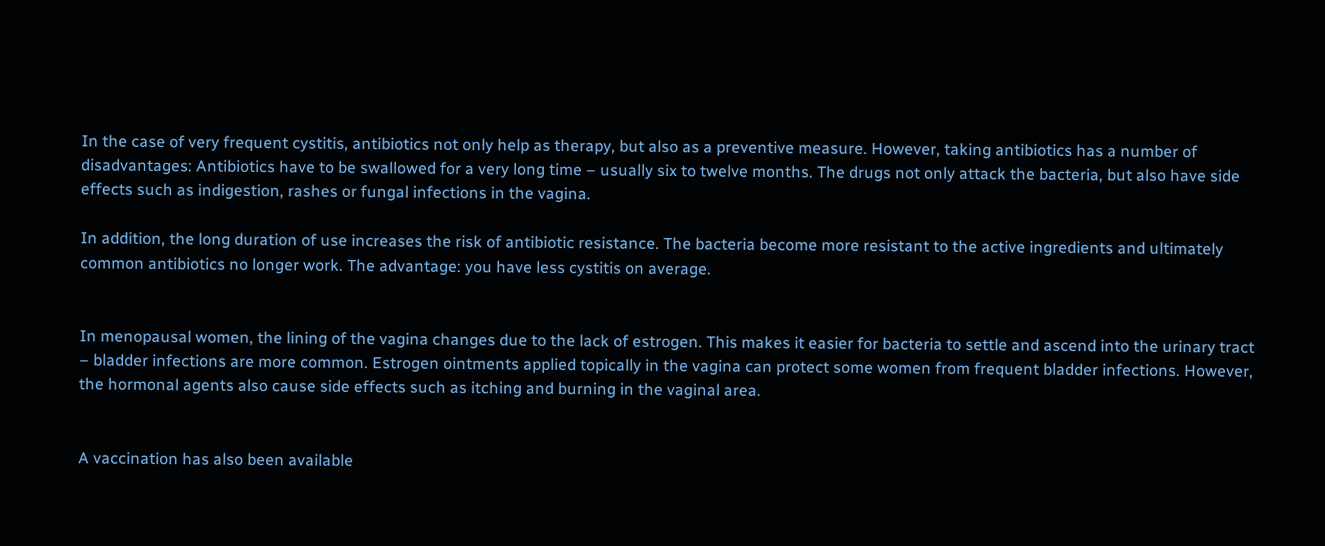In the case of very frequent cystitis, antibiotics not only help as therapy, but also as a preventive measure. However, taking antibiotics has a number of disadvantages: Antibiotics have to be swallowed for a very long time – usually six to twelve months. The drugs not only attack the bacteria, but also have side effects such as indigestion, rashes or fungal infections in the vagina.

In addition, the long duration of use increases the risk of antibiotic resistance. The bacteria become more resistant to the active ingredients and ultimately common antibiotics no longer work. The advantage: you have less cystitis on average.


In menopausal women, the lining of the vagina changes due to the lack of estrogen. This makes it easier for bacteria to settle and ascend into the urinary tract – bladder infections are more common. Estrogen ointments applied topically in the vagina can protect some women from frequent bladder infections. However, the hormonal agents also cause side effects such as itching and burning in the vaginal area.


A vaccination has also been available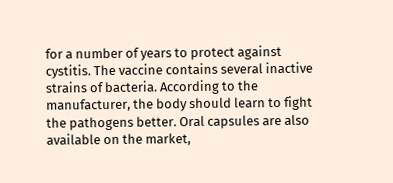for a number of years to protect against cystitis. The vaccine contains several inactive strains of bacteria. According to the manufacturer, the body should learn to fight the pathogens better. Oral capsules are also available on the market,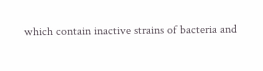which contain inactive strains of bacteria and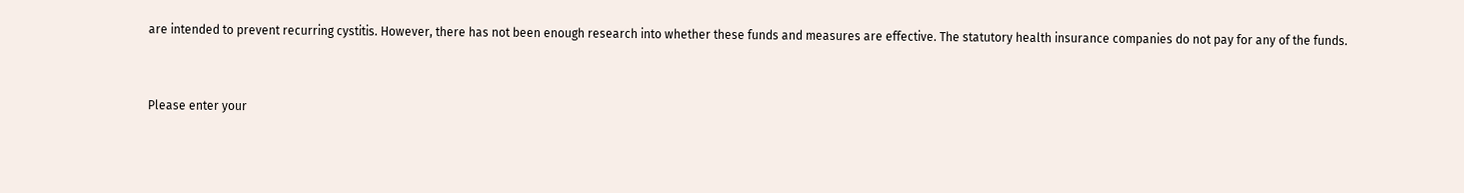are intended to prevent recurring cystitis. However, there has not been enough research into whether these funds and measures are effective. The statutory health insurance companies do not pay for any of the funds.


Please enter your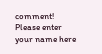comment!
Please enter your name here